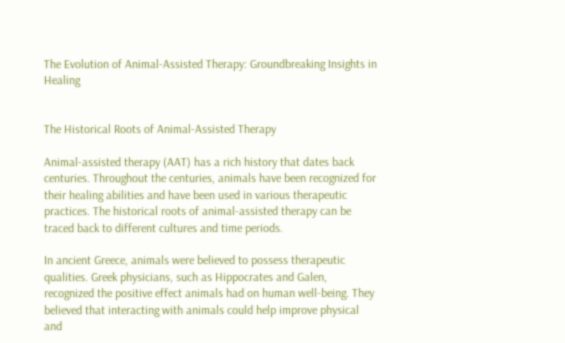The Evolution of Animal-Assisted Therapy: Groundbreaking Insights in Healing


The Historical Roots of Animal-Assisted Therapy

Animal-assisted therapy (AAT) has a rich history that dates back centuries. Throughout the centuries, animals have been recognized for their healing abilities and have been used in various therapeutic practices. The historical roots of animal-assisted therapy can be traced back to different cultures and time periods.

In ancient Greece, animals were believed to possess therapeutic qualities. Greek physicians, such as Hippocrates and Galen, recognized the positive effect animals had on human well-being. They believed that interacting with animals could help improve physical and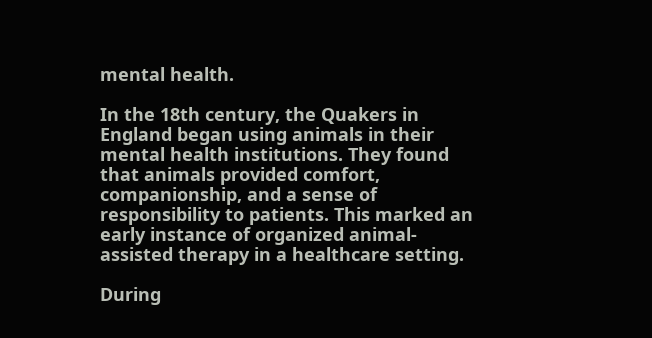mental health.

In the 18th century, the Quakers in England began using animals in their mental health institutions. They found that animals provided comfort, companionship, and a sense of responsibility to patients. This marked an early instance of organized animal-assisted therapy in a healthcare setting.

During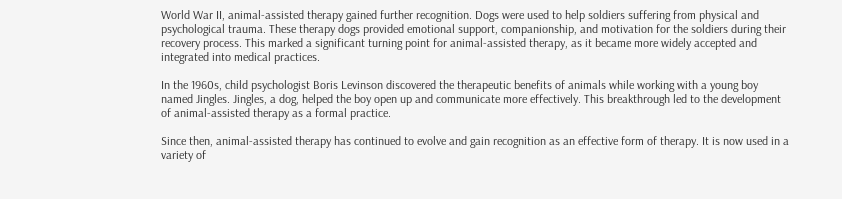World War II, animal-assisted therapy gained further recognition. Dogs were used to help soldiers suffering from physical and psychological trauma. These therapy dogs provided emotional support, companionship, and motivation for the soldiers during their recovery process. This marked a significant turning point for animal-assisted therapy, as it became more widely accepted and integrated into medical practices.

In the 1960s, child psychologist Boris Levinson discovered the therapeutic benefits of animals while working with a young boy named Jingles. Jingles, a dog, helped the boy open up and communicate more effectively. This breakthrough led to the development of animal-assisted therapy as a formal practice.

Since then, animal-assisted therapy has continued to evolve and gain recognition as an effective form of therapy. It is now used in a variety of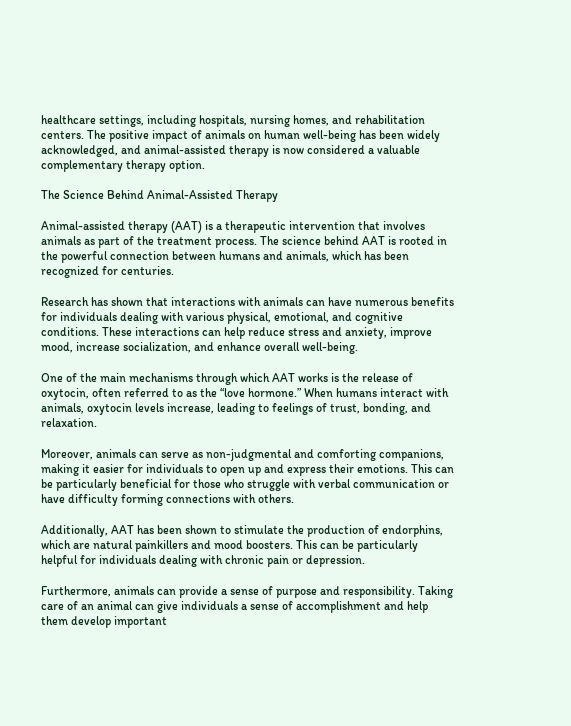healthcare settings, including hospitals, nursing homes, and rehabilitation centers. The positive impact of animals on human well-being has been widely acknowledged, and animal-assisted therapy is now considered a valuable complementary therapy option.

The Science Behind Animal-Assisted Therapy

Animal-assisted therapy (AAT) is a therapeutic intervention that involves animals as part of the treatment process. The science behind AAT is rooted in the powerful connection between humans and animals, which has been recognized for centuries.

Research has shown that interactions with animals can have numerous benefits for individuals dealing with various physical, emotional, and cognitive conditions. These interactions can help reduce stress and anxiety, improve mood, increase socialization, and enhance overall well-being.

One of the main mechanisms through which AAT works is the release of oxytocin, often referred to as the “love hormone.” When humans interact with animals, oxytocin levels increase, leading to feelings of trust, bonding, and relaxation.

Moreover, animals can serve as non-judgmental and comforting companions, making it easier for individuals to open up and express their emotions. This can be particularly beneficial for those who struggle with verbal communication or have difficulty forming connections with others.

Additionally, AAT has been shown to stimulate the production of endorphins, which are natural painkillers and mood boosters. This can be particularly helpful for individuals dealing with chronic pain or depression.

Furthermore, animals can provide a sense of purpose and responsibility. Taking care of an animal can give individuals a sense of accomplishment and help them develop important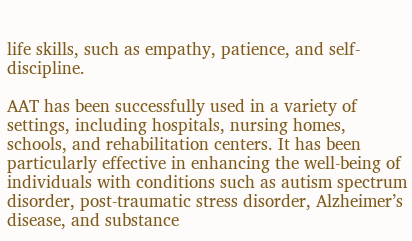life skills, such as empathy, patience, and self-discipline.

AAT has been successfully used in a variety of settings, including hospitals, nursing homes, schools, and rehabilitation centers. It has been particularly effective in enhancing the well-being of individuals with conditions such as autism spectrum disorder, post-traumatic stress disorder, Alzheimer’s disease, and substance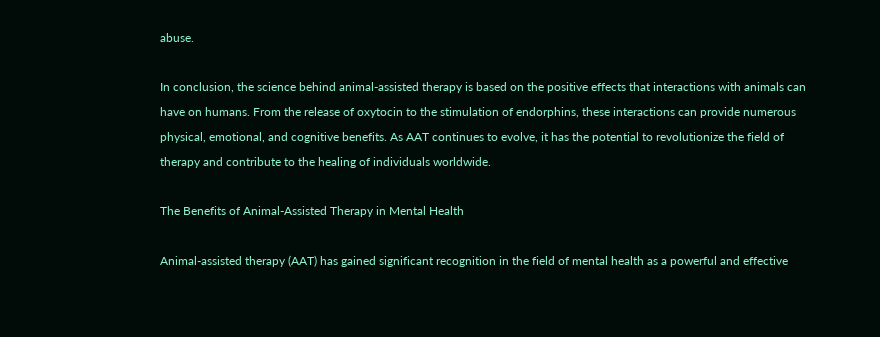abuse.

In conclusion, the science behind animal-assisted therapy is based on the positive effects that interactions with animals can have on humans. From the release of oxytocin to the stimulation of endorphins, these interactions can provide numerous physical, emotional, and cognitive benefits. As AAT continues to evolve, it has the potential to revolutionize the field of therapy and contribute to the healing of individuals worldwide.

The Benefits of Animal-Assisted Therapy in Mental Health

Animal-assisted therapy (AAT) has gained significant recognition in the field of mental health as a powerful and effective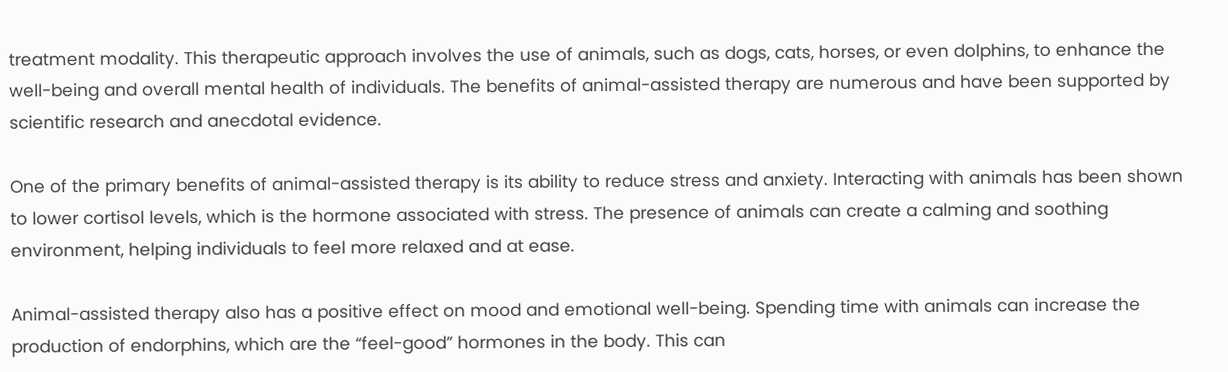treatment modality. This therapeutic approach involves the use of animals, such as dogs, cats, horses, or even dolphins, to enhance the well-being and overall mental health of individuals. The benefits of animal-assisted therapy are numerous and have been supported by scientific research and anecdotal evidence.

One of the primary benefits of animal-assisted therapy is its ability to reduce stress and anxiety. Interacting with animals has been shown to lower cortisol levels, which is the hormone associated with stress. The presence of animals can create a calming and soothing environment, helping individuals to feel more relaxed and at ease.

Animal-assisted therapy also has a positive effect on mood and emotional well-being. Spending time with animals can increase the production of endorphins, which are the “feel-good” hormones in the body. This can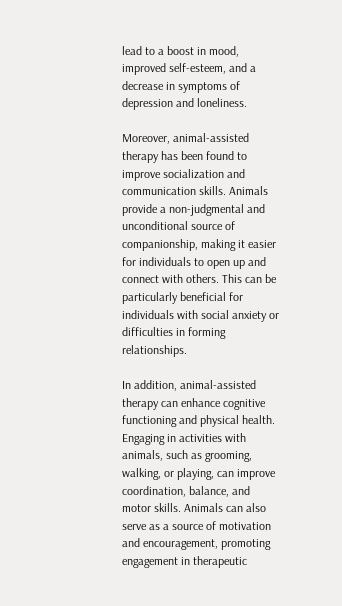lead to a boost in mood, improved self-esteem, and a decrease in symptoms of depression and loneliness.

Moreover, animal-assisted therapy has been found to improve socialization and communication skills. Animals provide a non-judgmental and unconditional source of companionship, making it easier for individuals to open up and connect with others. This can be particularly beneficial for individuals with social anxiety or difficulties in forming relationships.

In addition, animal-assisted therapy can enhance cognitive functioning and physical health. Engaging in activities with animals, such as grooming, walking, or playing, can improve coordination, balance, and motor skills. Animals can also serve as a source of motivation and encouragement, promoting engagement in therapeutic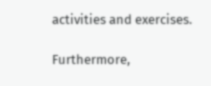activities and exercises.

Furthermore,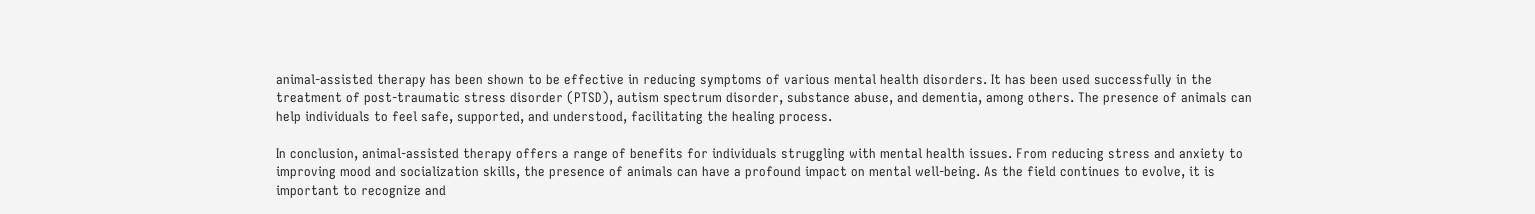animal-assisted therapy has been shown to be effective in reducing symptoms of various mental health disorders. It has been used successfully in the treatment of post-traumatic stress disorder (PTSD), autism spectrum disorder, substance abuse, and dementia, among others. The presence of animals can help individuals to feel safe, supported, and understood, facilitating the healing process.

In conclusion, animal-assisted therapy offers a range of benefits for individuals struggling with mental health issues. From reducing stress and anxiety to improving mood and socialization skills, the presence of animals can have a profound impact on mental well-being. As the field continues to evolve, it is important to recognize and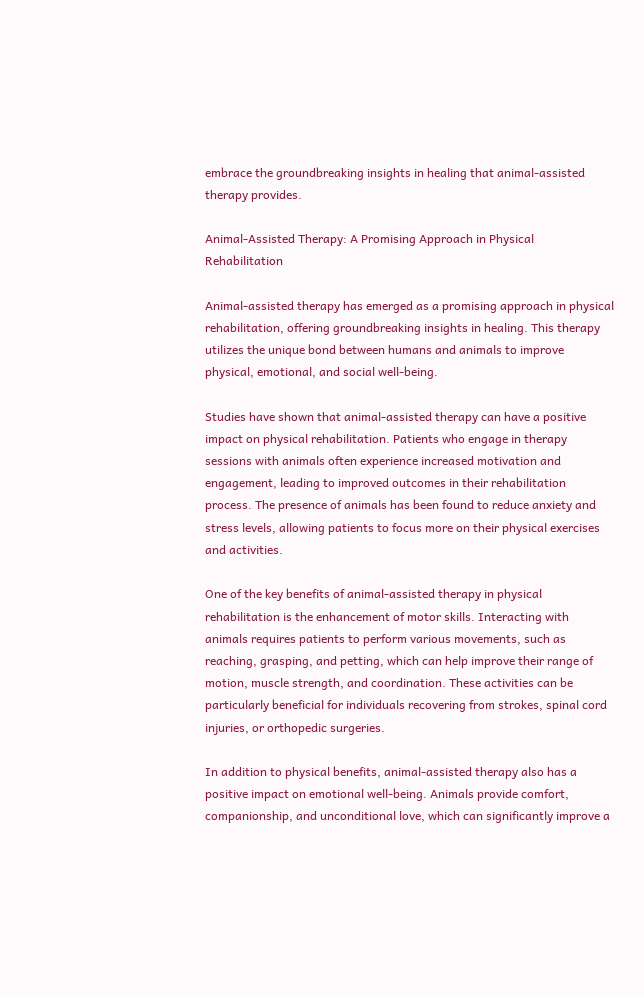embrace the groundbreaking insights in healing that animal-assisted therapy provides.

Animal-Assisted Therapy: A Promising Approach in Physical Rehabilitation

Animal-assisted therapy has emerged as a promising approach in physical rehabilitation, offering groundbreaking insights in healing. This therapy utilizes the unique bond between humans and animals to improve physical, emotional, and social well-being.

Studies have shown that animal-assisted therapy can have a positive impact on physical rehabilitation. Patients who engage in therapy sessions with animals often experience increased motivation and engagement, leading to improved outcomes in their rehabilitation process. The presence of animals has been found to reduce anxiety and stress levels, allowing patients to focus more on their physical exercises and activities.

One of the key benefits of animal-assisted therapy in physical rehabilitation is the enhancement of motor skills. Interacting with animals requires patients to perform various movements, such as reaching, grasping, and petting, which can help improve their range of motion, muscle strength, and coordination. These activities can be particularly beneficial for individuals recovering from strokes, spinal cord injuries, or orthopedic surgeries.

In addition to physical benefits, animal-assisted therapy also has a positive impact on emotional well-being. Animals provide comfort, companionship, and unconditional love, which can significantly improve a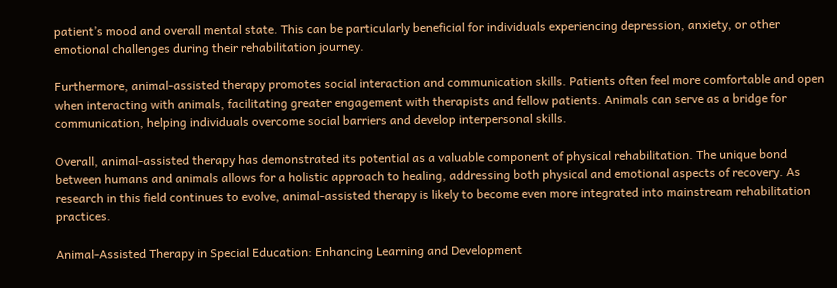patient’s mood and overall mental state. This can be particularly beneficial for individuals experiencing depression, anxiety, or other emotional challenges during their rehabilitation journey.

Furthermore, animal-assisted therapy promotes social interaction and communication skills. Patients often feel more comfortable and open when interacting with animals, facilitating greater engagement with therapists and fellow patients. Animals can serve as a bridge for communication, helping individuals overcome social barriers and develop interpersonal skills.

Overall, animal-assisted therapy has demonstrated its potential as a valuable component of physical rehabilitation. The unique bond between humans and animals allows for a holistic approach to healing, addressing both physical and emotional aspects of recovery. As research in this field continues to evolve, animal-assisted therapy is likely to become even more integrated into mainstream rehabilitation practices.

Animal-Assisted Therapy in Special Education: Enhancing Learning and Development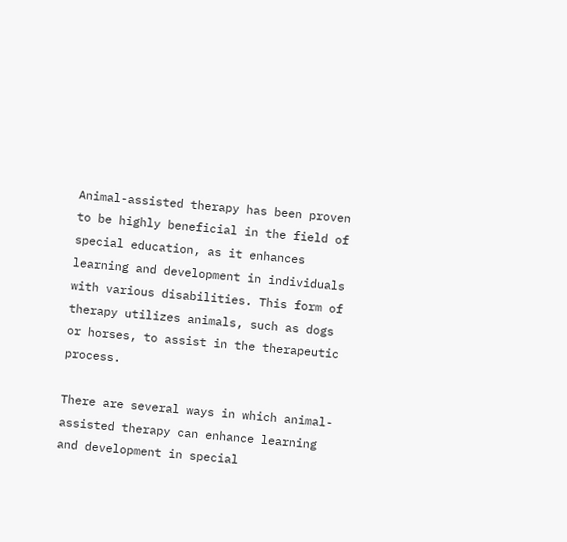Animal-assisted therapy has been proven to be highly beneficial in the field of special education, as it enhances learning and development in individuals with various disabilities. This form of therapy utilizes animals, such as dogs or horses, to assist in the therapeutic process.

There are several ways in which animal-assisted therapy can enhance learning and development in special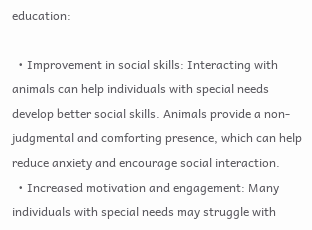education:

  • Improvement in social skills: Interacting with animals can help individuals with special needs develop better social skills. Animals provide a non-judgmental and comforting presence, which can help reduce anxiety and encourage social interaction.
  • Increased motivation and engagement: Many individuals with special needs may struggle with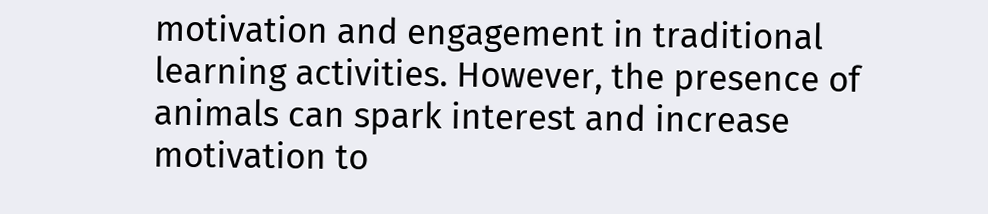motivation and engagement in traditional learning activities. However, the presence of animals can spark interest and increase motivation to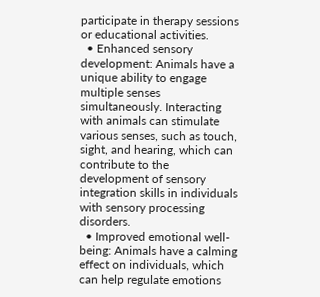participate in therapy sessions or educational activities.
  • Enhanced sensory development: Animals have a unique ability to engage multiple senses simultaneously. Interacting with animals can stimulate various senses, such as touch, sight, and hearing, which can contribute to the development of sensory integration skills in individuals with sensory processing disorders.
  • Improved emotional well-being: Animals have a calming effect on individuals, which can help regulate emotions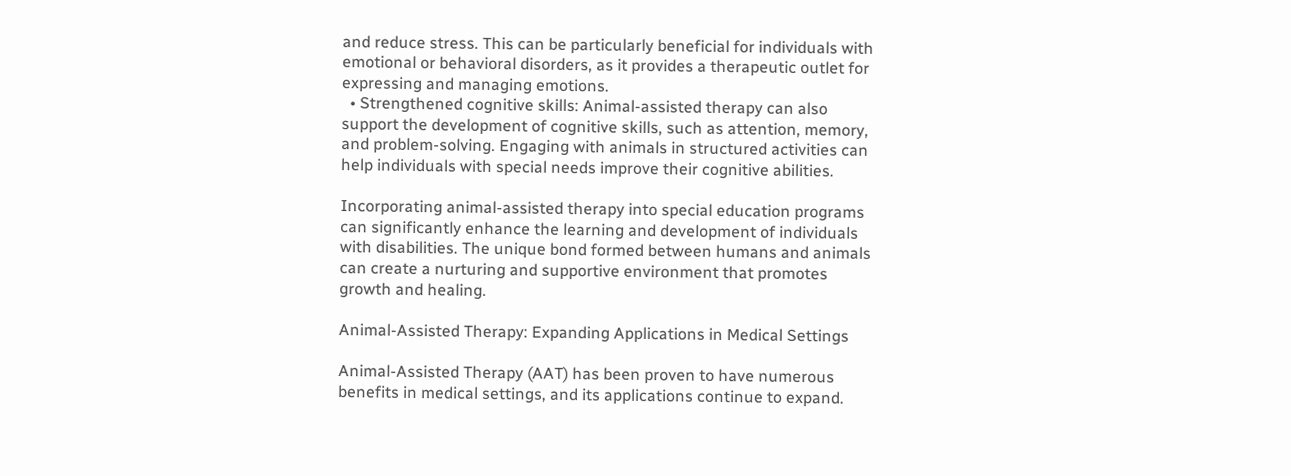and reduce stress. This can be particularly beneficial for individuals with emotional or behavioral disorders, as it provides a therapeutic outlet for expressing and managing emotions.
  • Strengthened cognitive skills: Animal-assisted therapy can also support the development of cognitive skills, such as attention, memory, and problem-solving. Engaging with animals in structured activities can help individuals with special needs improve their cognitive abilities.

Incorporating animal-assisted therapy into special education programs can significantly enhance the learning and development of individuals with disabilities. The unique bond formed between humans and animals can create a nurturing and supportive environment that promotes growth and healing.

Animal-Assisted Therapy: Expanding Applications in Medical Settings

Animal-Assisted Therapy (AAT) has been proven to have numerous benefits in medical settings, and its applications continue to expand.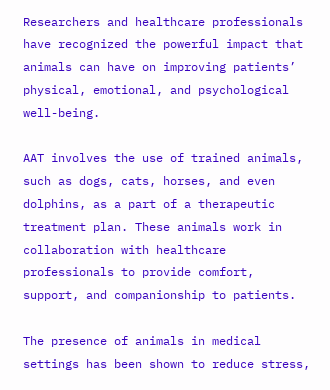Researchers and healthcare professionals have recognized the powerful impact that animals can have on improving patients’ physical, emotional, and psychological well-being.

AAT involves the use of trained animals, such as dogs, cats, horses, and even dolphins, as a part of a therapeutic treatment plan. These animals work in collaboration with healthcare professionals to provide comfort, support, and companionship to patients.

The presence of animals in medical settings has been shown to reduce stress,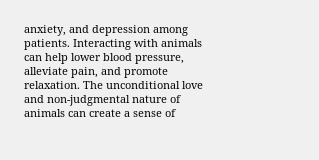anxiety, and depression among patients. Interacting with animals can help lower blood pressure, alleviate pain, and promote relaxation. The unconditional love and non-judgmental nature of animals can create a sense of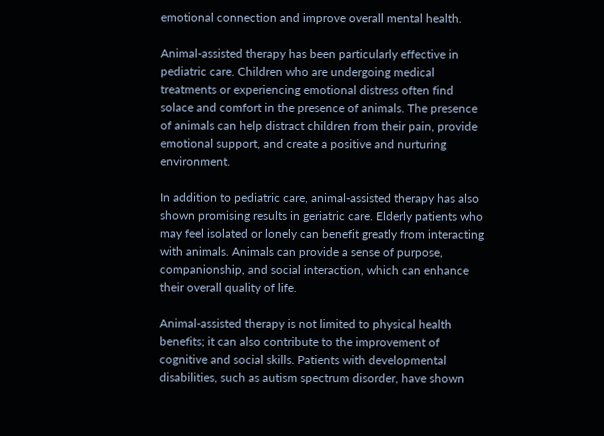emotional connection and improve overall mental health.

Animal-assisted therapy has been particularly effective in pediatric care. Children who are undergoing medical treatments or experiencing emotional distress often find solace and comfort in the presence of animals. The presence of animals can help distract children from their pain, provide emotional support, and create a positive and nurturing environment.

In addition to pediatric care, animal-assisted therapy has also shown promising results in geriatric care. Elderly patients who may feel isolated or lonely can benefit greatly from interacting with animals. Animals can provide a sense of purpose, companionship, and social interaction, which can enhance their overall quality of life.

Animal-assisted therapy is not limited to physical health benefits; it can also contribute to the improvement of cognitive and social skills. Patients with developmental disabilities, such as autism spectrum disorder, have shown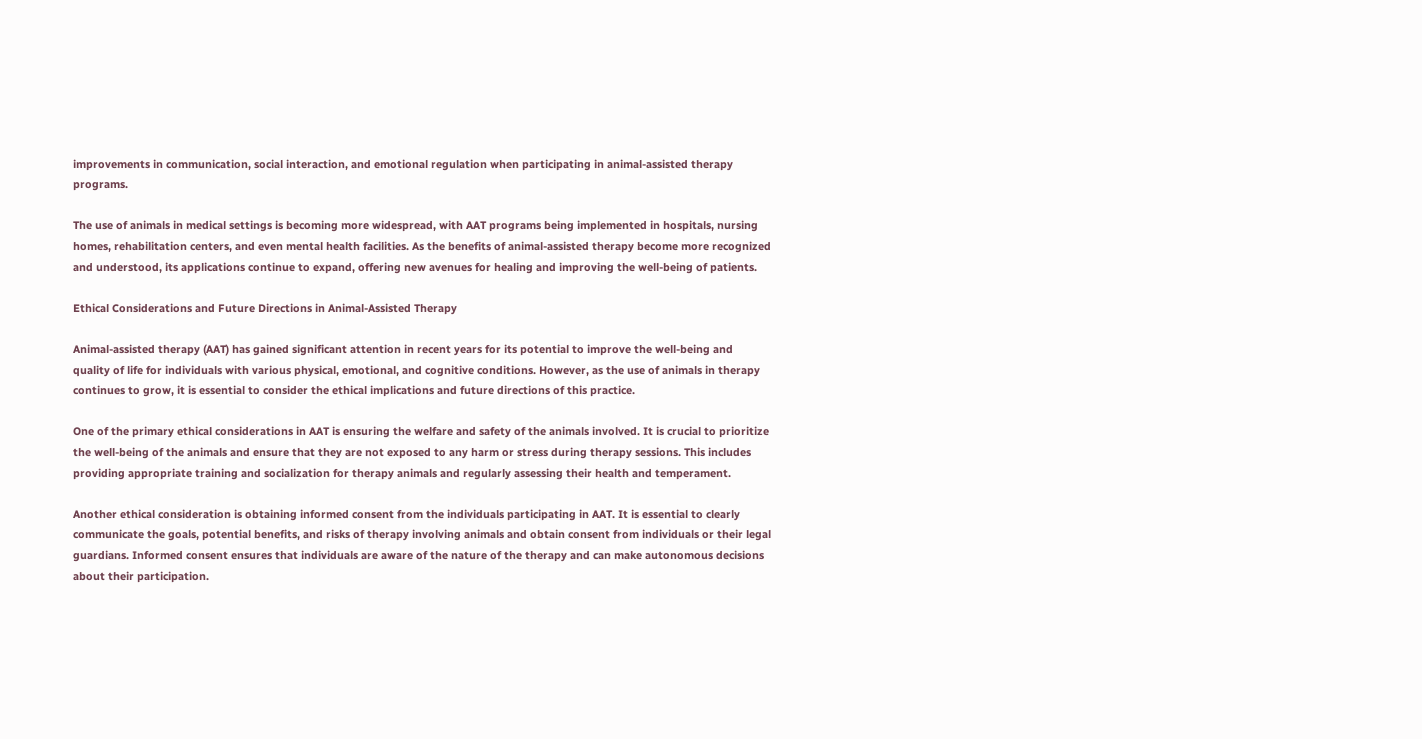improvements in communication, social interaction, and emotional regulation when participating in animal-assisted therapy programs.

The use of animals in medical settings is becoming more widespread, with AAT programs being implemented in hospitals, nursing homes, rehabilitation centers, and even mental health facilities. As the benefits of animal-assisted therapy become more recognized and understood, its applications continue to expand, offering new avenues for healing and improving the well-being of patients.

Ethical Considerations and Future Directions in Animal-Assisted Therapy

Animal-assisted therapy (AAT) has gained significant attention in recent years for its potential to improve the well-being and quality of life for individuals with various physical, emotional, and cognitive conditions. However, as the use of animals in therapy continues to grow, it is essential to consider the ethical implications and future directions of this practice.

One of the primary ethical considerations in AAT is ensuring the welfare and safety of the animals involved. It is crucial to prioritize the well-being of the animals and ensure that they are not exposed to any harm or stress during therapy sessions. This includes providing appropriate training and socialization for therapy animals and regularly assessing their health and temperament.

Another ethical consideration is obtaining informed consent from the individuals participating in AAT. It is essential to clearly communicate the goals, potential benefits, and risks of therapy involving animals and obtain consent from individuals or their legal guardians. Informed consent ensures that individuals are aware of the nature of the therapy and can make autonomous decisions about their participation.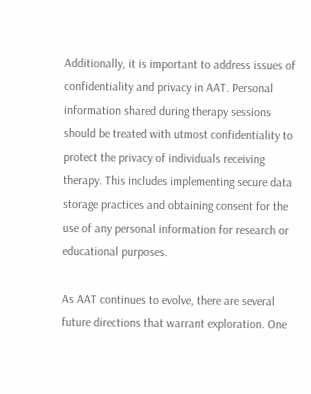Additionally, it is important to address issues of confidentiality and privacy in AAT. Personal information shared during therapy sessions should be treated with utmost confidentiality to protect the privacy of individuals receiving therapy. This includes implementing secure data storage practices and obtaining consent for the use of any personal information for research or educational purposes.

As AAT continues to evolve, there are several future directions that warrant exploration. One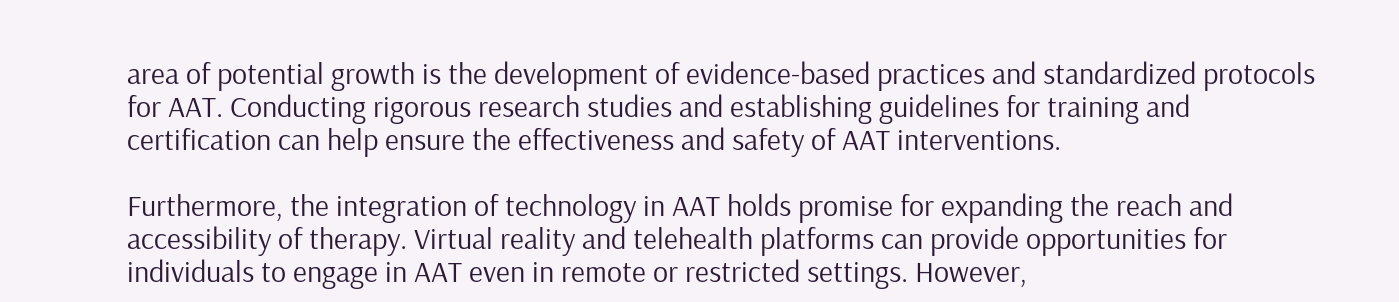area of potential growth is the development of evidence-based practices and standardized protocols for AAT. Conducting rigorous research studies and establishing guidelines for training and certification can help ensure the effectiveness and safety of AAT interventions.

Furthermore, the integration of technology in AAT holds promise for expanding the reach and accessibility of therapy. Virtual reality and telehealth platforms can provide opportunities for individuals to engage in AAT even in remote or restricted settings. However,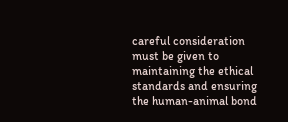careful consideration must be given to maintaining the ethical standards and ensuring the human-animal bond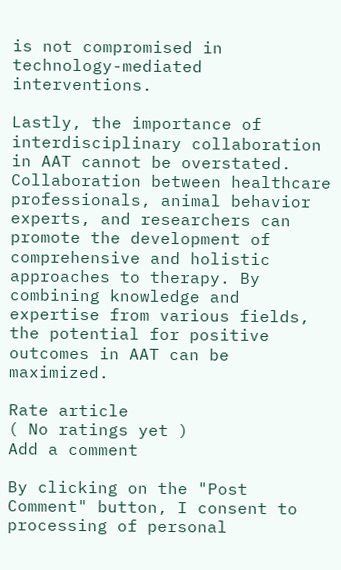is not compromised in technology-mediated interventions.

Lastly, the importance of interdisciplinary collaboration in AAT cannot be overstated. Collaboration between healthcare professionals, animal behavior experts, and researchers can promote the development of comprehensive and holistic approaches to therapy. By combining knowledge and expertise from various fields, the potential for positive outcomes in AAT can be maximized.

Rate article
( No ratings yet )
Add a comment

By clicking on the "Post Comment" button, I consent to processing of personal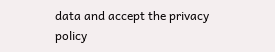data and accept the privacy policy